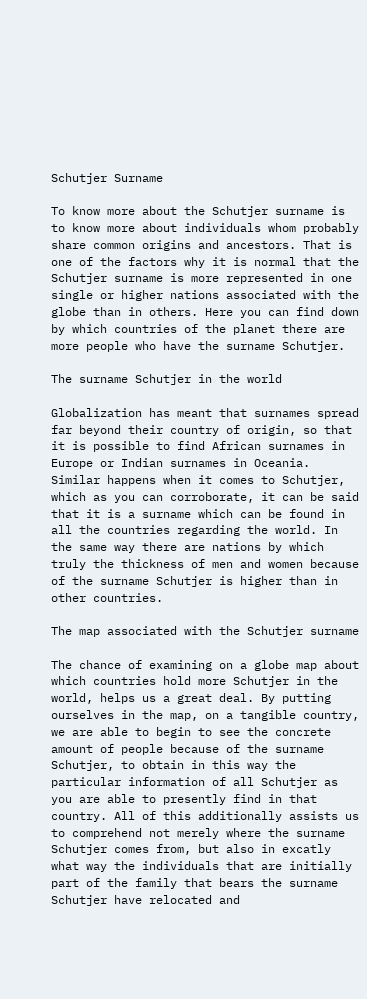Schutjer Surname

To know more about the Schutjer surname is to know more about individuals whom probably share common origins and ancestors. That is one of the factors why it is normal that the Schutjer surname is more represented in one single or higher nations associated with the globe than in others. Here you can find down by which countries of the planet there are more people who have the surname Schutjer.

The surname Schutjer in the world

Globalization has meant that surnames spread far beyond their country of origin, so that it is possible to find African surnames in Europe or Indian surnames in Oceania. Similar happens when it comes to Schutjer, which as you can corroborate, it can be said that it is a surname which can be found in all the countries regarding the world. In the same way there are nations by which truly the thickness of men and women because of the surname Schutjer is higher than in other countries.

The map associated with the Schutjer surname

The chance of examining on a globe map about which countries hold more Schutjer in the world, helps us a great deal. By putting ourselves in the map, on a tangible country, we are able to begin to see the concrete amount of people because of the surname Schutjer, to obtain in this way the particular information of all Schutjer as you are able to presently find in that country. All of this additionally assists us to comprehend not merely where the surname Schutjer comes from, but also in excatly what way the individuals that are initially part of the family that bears the surname Schutjer have relocated and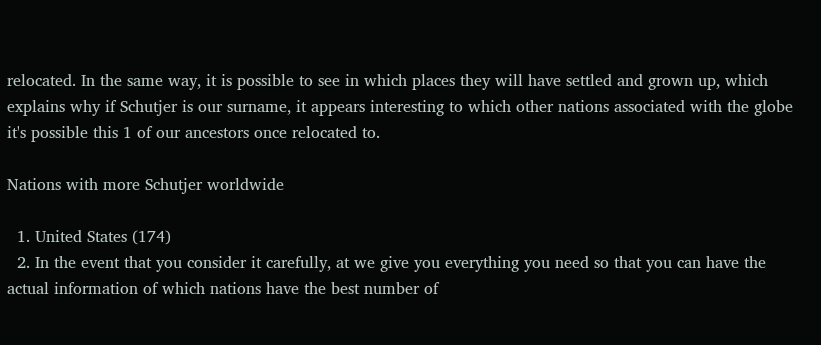relocated. In the same way, it is possible to see in which places they will have settled and grown up, which explains why if Schutjer is our surname, it appears interesting to which other nations associated with the globe it's possible this 1 of our ancestors once relocated to.

Nations with more Schutjer worldwide

  1. United States (174)
  2. In the event that you consider it carefully, at we give you everything you need so that you can have the actual information of which nations have the best number of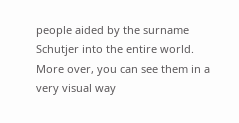people aided by the surname Schutjer into the entire world. More over, you can see them in a very visual way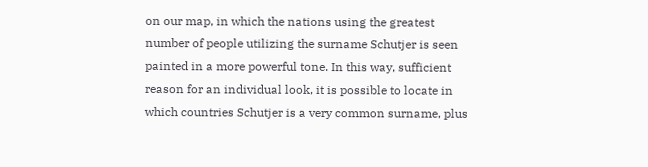on our map, in which the nations using the greatest number of people utilizing the surname Schutjer is seen painted in a more powerful tone. In this way, sufficient reason for an individual look, it is possible to locate in which countries Schutjer is a very common surname, plus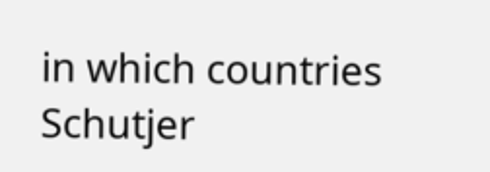in which countries Schutjer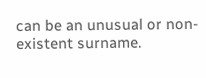can be an unusual or non-existent surname.